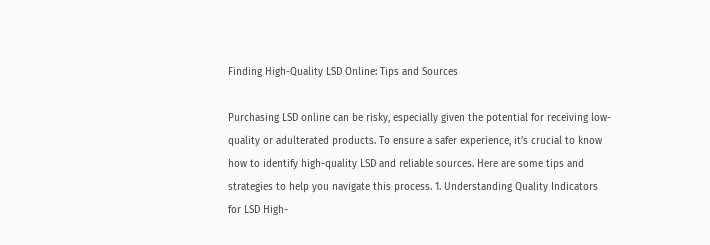Finding High-Quality LSD Online: Tips and Sources

Purchasing LSD online can be risky, especially given the potential for receiving low-quality or adulterated products. To ensure a safer experience, it’s crucial to know how to identify high-quality LSD and reliable sources. Here are some tips and strategies to help you navigate this process. 1. Understanding Quality Indicators for LSD High-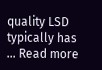quality LSD typically has … Read more